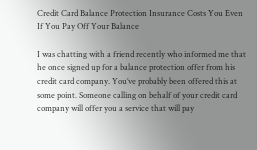Credit Card Balance Protection Insurance Costs You Even If You Pay Off Your Balance

I was chatting with a friend recently who informed me that he once signed up for a balance protection offer from his credit card company. You’ve probably been offered this at some point. Someone calling on behalf of your credit card company will offer you a service that will pay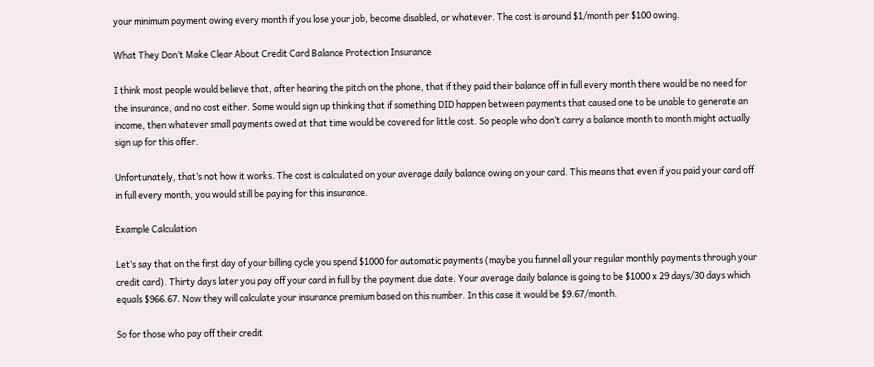your minimum payment owing every month if you lose your job, become disabled, or whatever. The cost is around $1/month per $100 owing.

What They Don’t Make Clear About Credit Card Balance Protection Insurance

I think most people would believe that, after hearing the pitch on the phone, that if they paid their balance off in full every month there would be no need for the insurance, and no cost either. Some would sign up thinking that if something DID happen between payments that caused one to be unable to generate an income, then whatever small payments owed at that time would be covered for little cost. So people who don’t carry a balance month to month might actually sign up for this offer.

Unfortunately, that’s not how it works. The cost is calculated on your average daily balance owing on your card. This means that even if you paid your card off in full every month, you would still be paying for this insurance.

Example Calculation

Let’s say that on the first day of your billing cycle you spend $1000 for automatic payments (maybe you funnel all your regular monthly payments through your credit card). Thirty days later you pay off your card in full by the payment due date. Your average daily balance is going to be $1000 x 29 days/30 days which equals $966.67. Now they will calculate your insurance premium based on this number. In this case it would be $9.67/month.

So for those who pay off their credit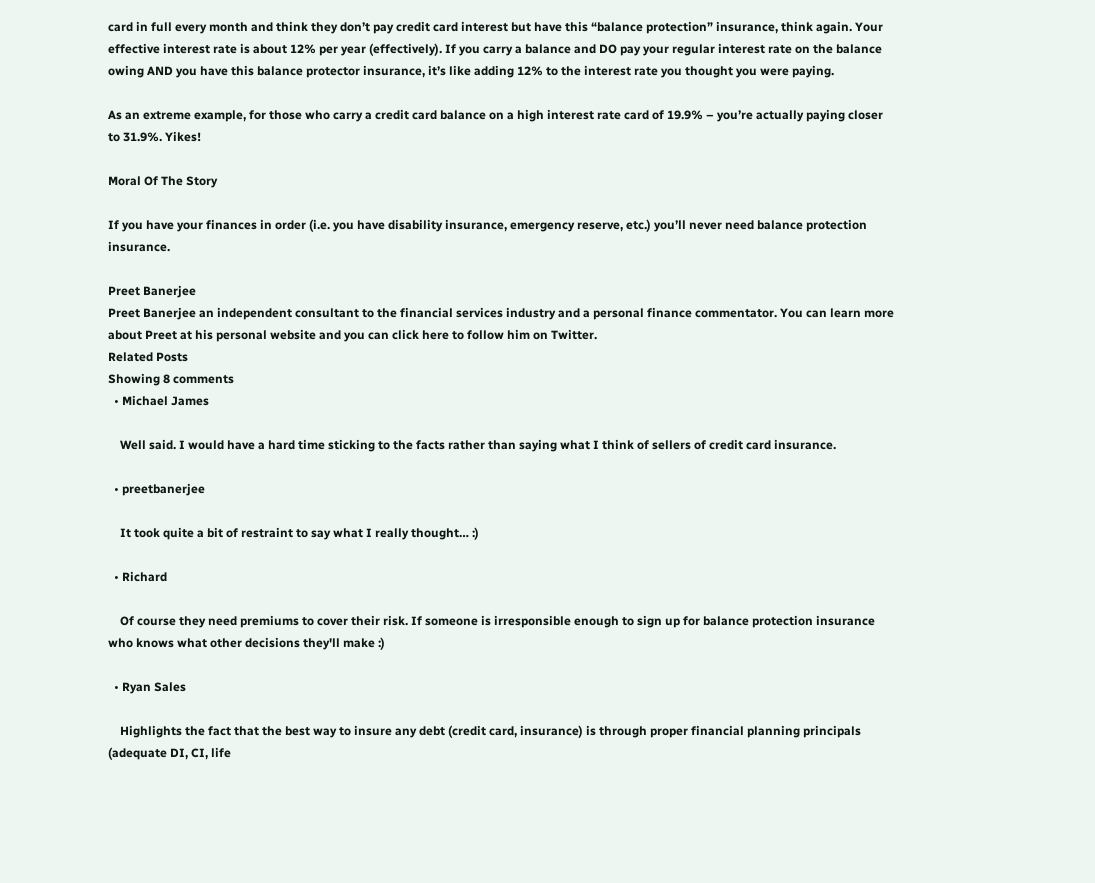card in full every month and think they don’t pay credit card interest but have this “balance protection” insurance, think again. Your effective interest rate is about 12% per year (effectively). If you carry a balance and DO pay your regular interest rate on the balance owing AND you have this balance protector insurance, it’s like adding 12% to the interest rate you thought you were paying.

As an extreme example, for those who carry a credit card balance on a high interest rate card of 19.9% – you’re actually paying closer to 31.9%. Yikes!

Moral Of The Story

If you have your finances in order (i.e. you have disability insurance, emergency reserve, etc.) you’ll never need balance protection insurance.

Preet Banerjee
Preet Banerjee an independent consultant to the financial services industry and a personal finance commentator. You can learn more about Preet at his personal website and you can click here to follow him on Twitter.
Related Posts
Showing 8 comments
  • Michael James

    Well said. I would have a hard time sticking to the facts rather than saying what I think of sellers of credit card insurance.

  • preetbanerjee

    It took quite a bit of restraint to say what I really thought… :)

  • Richard

    Of course they need premiums to cover their risk. If someone is irresponsible enough to sign up for balance protection insurance who knows what other decisions they'll make :)

  • Ryan Sales

    Highlights the fact that the best way to insure any debt (credit card, insurance) is through proper financial planning principals (adequate DI, CI, life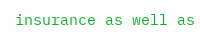insurance as well as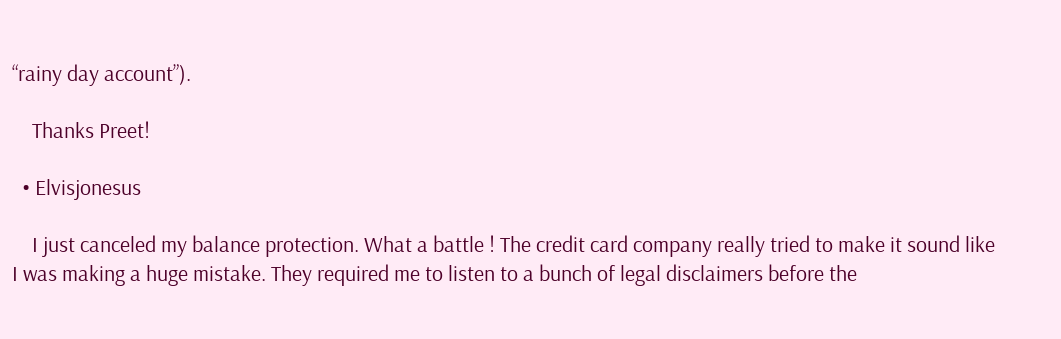“rainy day account”).

    Thanks Preet!

  • Elvisjonesus

    I just canceled my balance protection. What a battle ! The credit card company really tried to make it sound like I was making a huge mistake. They required me to listen to a bunch of legal disclaimers before the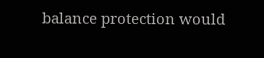balance protection would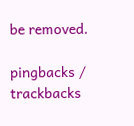be removed.

pingbacks / trackbacks